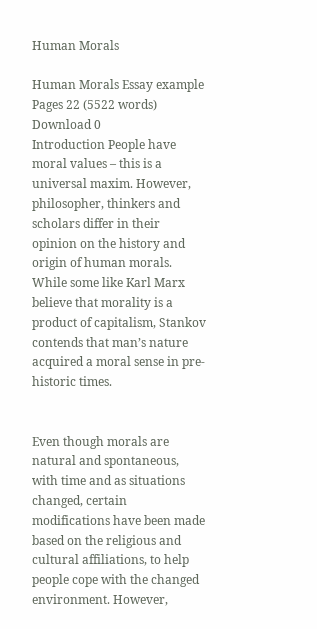Human Morals

Human Morals Essay example
Pages 22 (5522 words)
Download 0
Introduction People have moral values – this is a universal maxim. However, philosopher, thinkers and scholars differ in their opinion on the history and origin of human morals. While some like Karl Marx believe that morality is a product of capitalism, Stankov contends that man’s nature acquired a moral sense in pre-historic times.


Even though morals are natural and spontaneous, with time and as situations changed, certain modifications have been made based on the religious and cultural affiliations, to help people cope with the changed environment. However,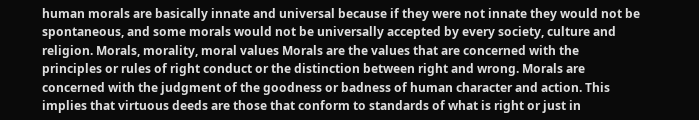human morals are basically innate and universal because if they were not innate they would not be spontaneous, and some morals would not be universally accepted by every society, culture and religion. Morals, morality, moral values Morals are the values that are concerned with the principles or rules of right conduct or the distinction between right and wrong. Morals are concerned with the judgment of the goodness or badness of human character and action. This implies that virtuous deeds are those that conform to standards of what is right or just in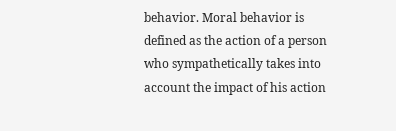behavior. Moral behavior is defined as the action of a person who sympathetically takes into account the impact of his action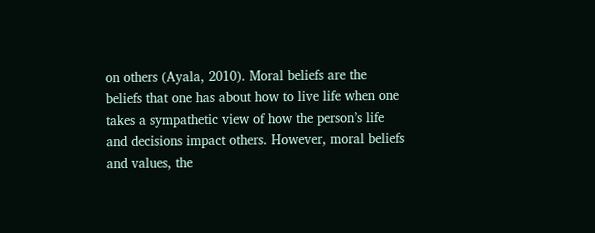on others (Ayala, 2010). Moral beliefs are the beliefs that one has about how to live life when one takes a sympathetic view of how the person’s life and decisions impact others. However, moral beliefs and values, the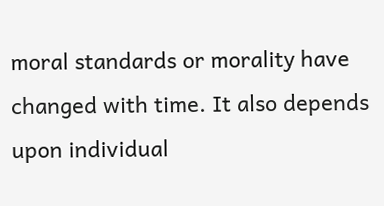moral standards or morality have changed with time. It also depends upon individual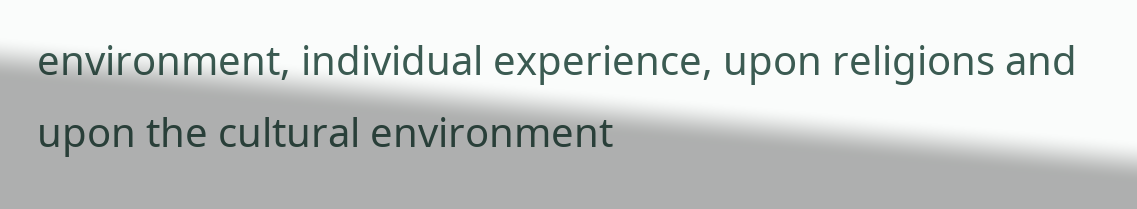environment, individual experience, upon religions and upon the cultural environment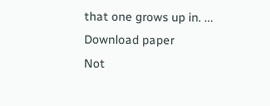that one grows up in. ...
Download paper
Not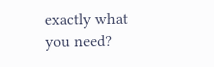exactly what you need?